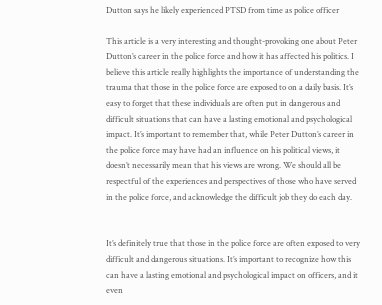Dutton says he likely experienced PTSD from time as police officer

This article is a very interesting and thought-provoking one about Peter Dutton’s career in the police force and how it has affected his politics. I believe this article really highlights the importance of understanding the trauma that those in the police force are exposed to on a daily basis. It’s easy to forget that these individuals are often put in dangerous and difficult situations that can have a lasting emotional and psychological impact. It’s important to remember that, while Peter Dutton’s career in the police force may have had an influence on his political views, it doesn’t necessarily mean that his views are wrong. We should all be respectful of the experiences and perspectives of those who have served in the police force, and acknowledge the difficult job they do each day.


It’s definitely true that those in the police force are often exposed to very difficult and dangerous situations. It’s important to recognize how this can have a lasting emotional and psychological impact on officers, and it even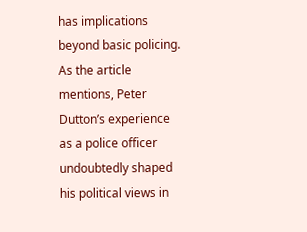has implications beyond basic policing. As the article mentions, Peter Dutton’s experience as a police officer undoubtedly shaped his political views in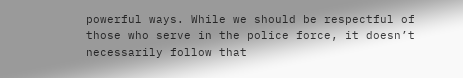powerful ways. While we should be respectful of those who serve in the police force, it doesn’t necessarily follow that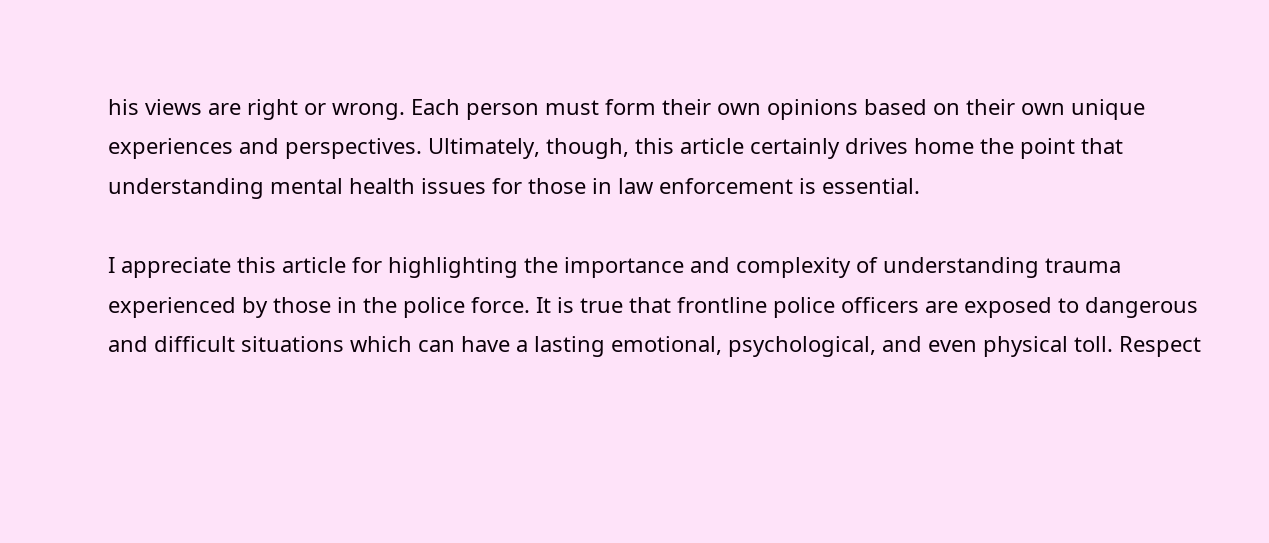his views are right or wrong. Each person must form their own opinions based on their own unique experiences and perspectives. Ultimately, though, this article certainly drives home the point that understanding mental health issues for those in law enforcement is essential.

I appreciate this article for highlighting the importance and complexity of understanding trauma experienced by those in the police force. It is true that frontline police officers are exposed to dangerous and difficult situations which can have a lasting emotional, psychological, and even physical toll. Respect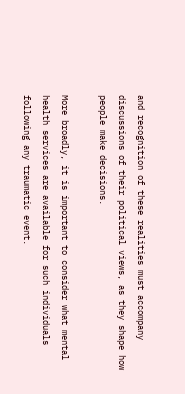and recognition of these realities must accompany discussions of their political views, as they shape how people make decisions.

More broadly, it is important to consider what mental health services are available for such individuals following any traumatic event.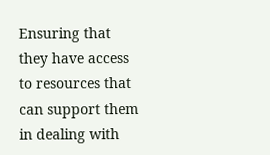Ensuring that they have access to resources that can support them in dealing with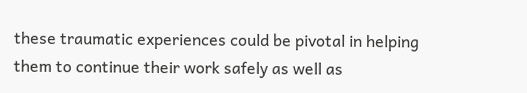these traumatic experiences could be pivotal in helping them to continue their work safely as well as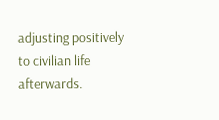adjusting positively to civilian life afterwards.